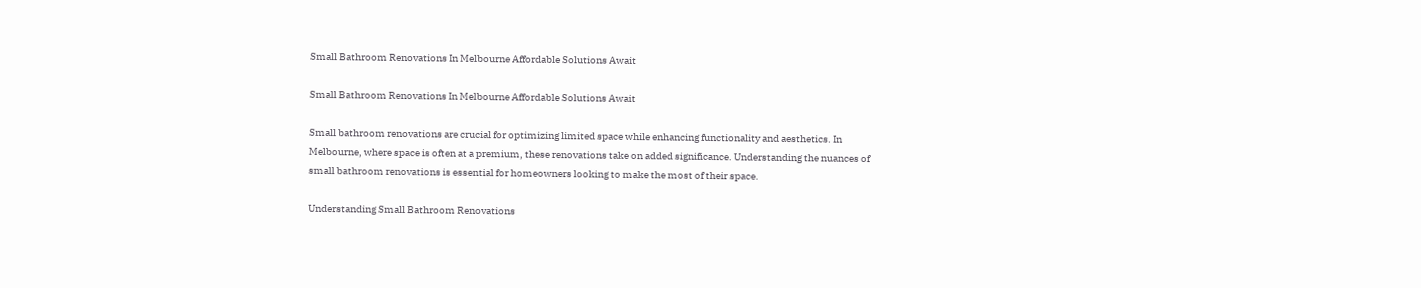Small Bathroom Renovations In Melbourne Affordable Solutions Await

Small Bathroom Renovations In Melbourne Affordable Solutions Await

Small bathroom renovations are crucial for optimizing limited space while enhancing functionality and aesthetics. In Melbourne, where space is often at a premium, these renovations take on added significance. Understanding the nuances of small bathroom renovations is essential for homeowners looking to make the most of their space.

Understanding Small Bathroom Renovations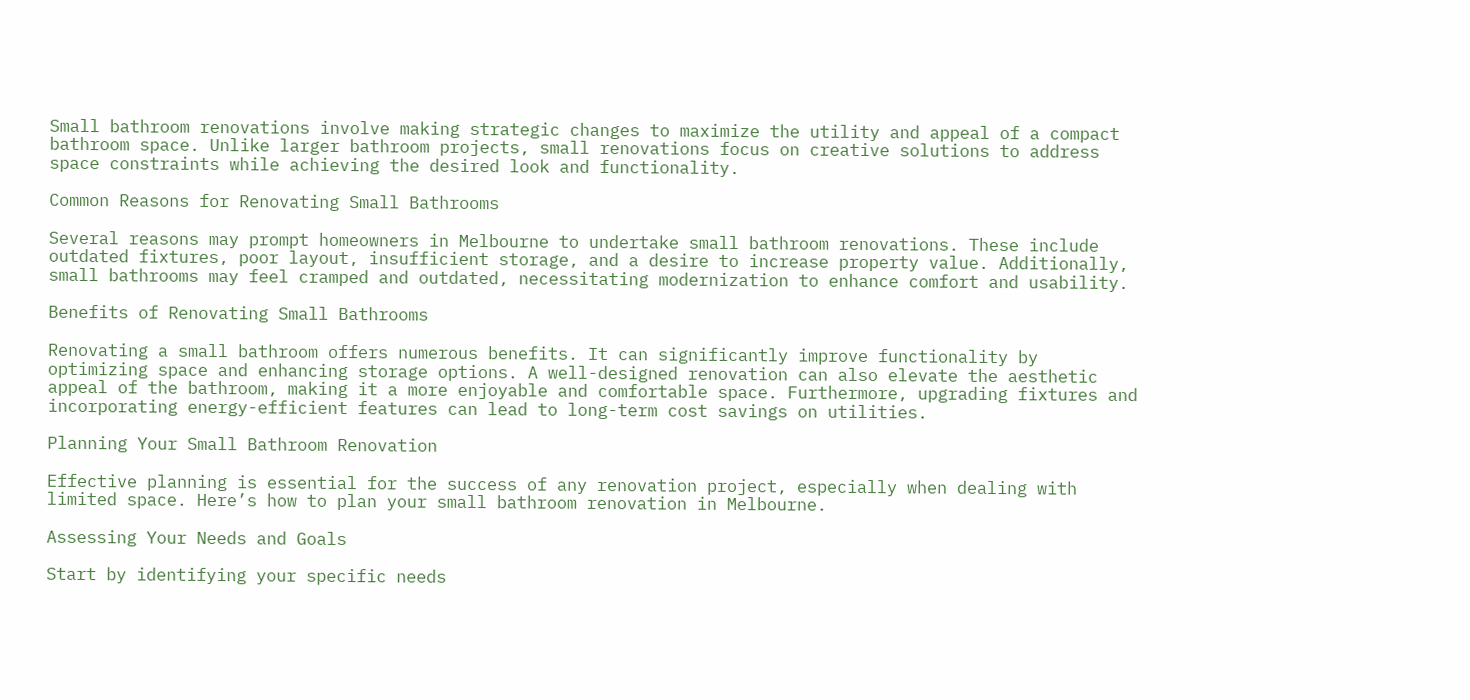Small bathroom renovations involve making strategic changes to maximize the utility and appeal of a compact bathroom space. Unlike larger bathroom projects, small renovations focus on creative solutions to address space constraints while achieving the desired look and functionality.

Common Reasons for Renovating Small Bathrooms

Several reasons may prompt homeowners in Melbourne to undertake small bathroom renovations. These include outdated fixtures, poor layout, insufficient storage, and a desire to increase property value. Additionally, small bathrooms may feel cramped and outdated, necessitating modernization to enhance comfort and usability.

Benefits of Renovating Small Bathrooms

Renovating a small bathroom offers numerous benefits. It can significantly improve functionality by optimizing space and enhancing storage options. A well-designed renovation can also elevate the aesthetic appeal of the bathroom, making it a more enjoyable and comfortable space. Furthermore, upgrading fixtures and incorporating energy-efficient features can lead to long-term cost savings on utilities.

Planning Your Small Bathroom Renovation

Effective planning is essential for the success of any renovation project, especially when dealing with limited space. Here’s how to plan your small bathroom renovation in Melbourne.

Assessing Your Needs and Goals

Start by identifying your specific needs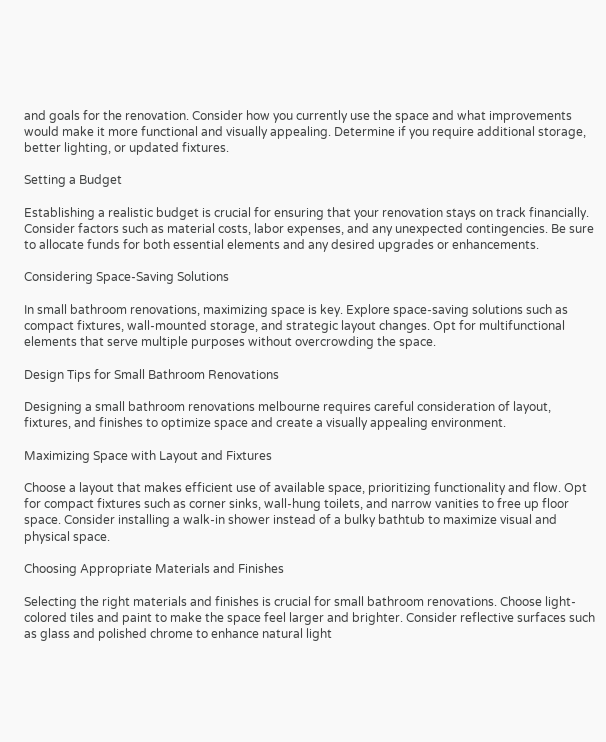and goals for the renovation. Consider how you currently use the space and what improvements would make it more functional and visually appealing. Determine if you require additional storage, better lighting, or updated fixtures.

Setting a Budget

Establishing a realistic budget is crucial for ensuring that your renovation stays on track financially. Consider factors such as material costs, labor expenses, and any unexpected contingencies. Be sure to allocate funds for both essential elements and any desired upgrades or enhancements.

Considering Space-Saving Solutions

In small bathroom renovations, maximizing space is key. Explore space-saving solutions such as compact fixtures, wall-mounted storage, and strategic layout changes. Opt for multifunctional elements that serve multiple purposes without overcrowding the space.

Design Tips for Small Bathroom Renovations

Designing a small bathroom renovations melbourne requires careful consideration of layout, fixtures, and finishes to optimize space and create a visually appealing environment.

Maximizing Space with Layout and Fixtures

Choose a layout that makes efficient use of available space, prioritizing functionality and flow. Opt for compact fixtures such as corner sinks, wall-hung toilets, and narrow vanities to free up floor space. Consider installing a walk-in shower instead of a bulky bathtub to maximize visual and physical space.

Choosing Appropriate Materials and Finishes

Selecting the right materials and finishes is crucial for small bathroom renovations. Choose light-colored tiles and paint to make the space feel larger and brighter. Consider reflective surfaces such as glass and polished chrome to enhance natural light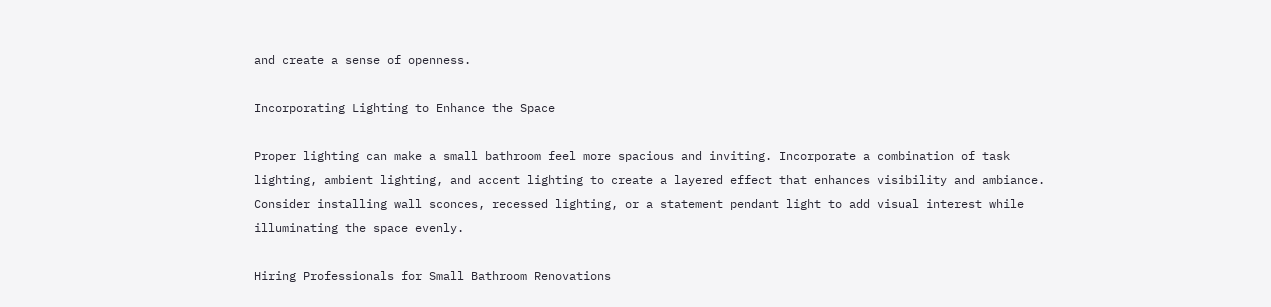and create a sense of openness.

Incorporating Lighting to Enhance the Space

Proper lighting can make a small bathroom feel more spacious and inviting. Incorporate a combination of task lighting, ambient lighting, and accent lighting to create a layered effect that enhances visibility and ambiance. Consider installing wall sconces, recessed lighting, or a statement pendant light to add visual interest while illuminating the space evenly.

Hiring Professionals for Small Bathroom Renovations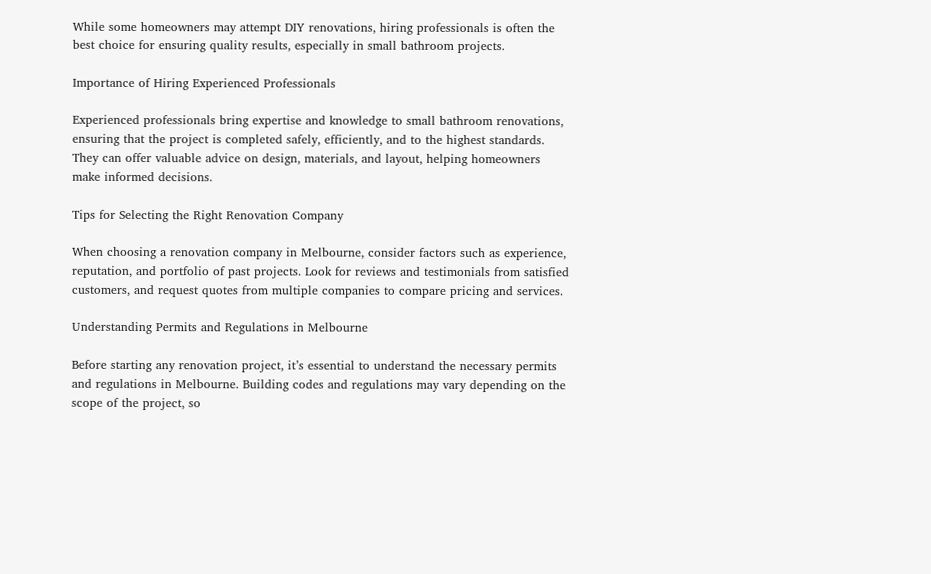While some homeowners may attempt DIY renovations, hiring professionals is often the best choice for ensuring quality results, especially in small bathroom projects.

Importance of Hiring Experienced Professionals

Experienced professionals bring expertise and knowledge to small bathroom renovations, ensuring that the project is completed safely, efficiently, and to the highest standards. They can offer valuable advice on design, materials, and layout, helping homeowners make informed decisions.

Tips for Selecting the Right Renovation Company

When choosing a renovation company in Melbourne, consider factors such as experience, reputation, and portfolio of past projects. Look for reviews and testimonials from satisfied customers, and request quotes from multiple companies to compare pricing and services.

Understanding Permits and Regulations in Melbourne

Before starting any renovation project, it’s essential to understand the necessary permits and regulations in Melbourne. Building codes and regulations may vary depending on the scope of the project, so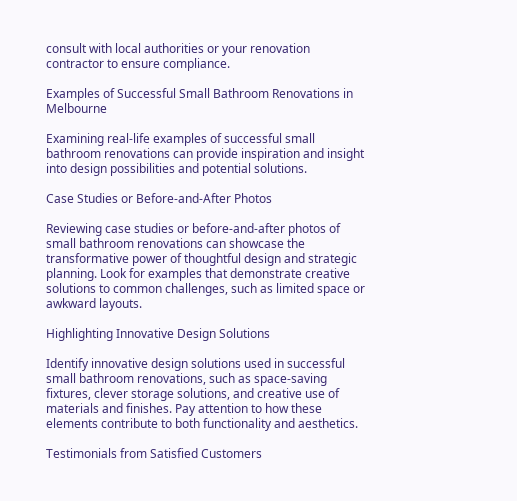consult with local authorities or your renovation contractor to ensure compliance.

Examples of Successful Small Bathroom Renovations in Melbourne

Examining real-life examples of successful small bathroom renovations can provide inspiration and insight into design possibilities and potential solutions.

Case Studies or Before-and-After Photos

Reviewing case studies or before-and-after photos of small bathroom renovations can showcase the transformative power of thoughtful design and strategic planning. Look for examples that demonstrate creative solutions to common challenges, such as limited space or awkward layouts.

Highlighting Innovative Design Solutions

Identify innovative design solutions used in successful small bathroom renovations, such as space-saving fixtures, clever storage solutions, and creative use of materials and finishes. Pay attention to how these elements contribute to both functionality and aesthetics.

Testimonials from Satisfied Customers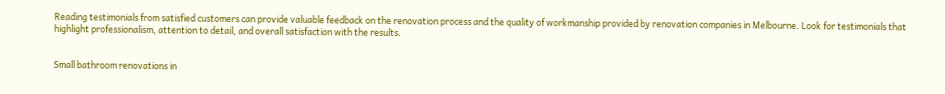Reading testimonials from satisfied customers can provide valuable feedback on the renovation process and the quality of workmanship provided by renovation companies in Melbourne. Look for testimonials that highlight professionalism, attention to detail, and overall satisfaction with the results.


Small bathroom renovations in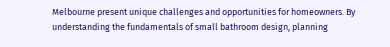Melbourne present unique challenges and opportunities for homeowners. By understanding the fundamentals of small bathroom design, planning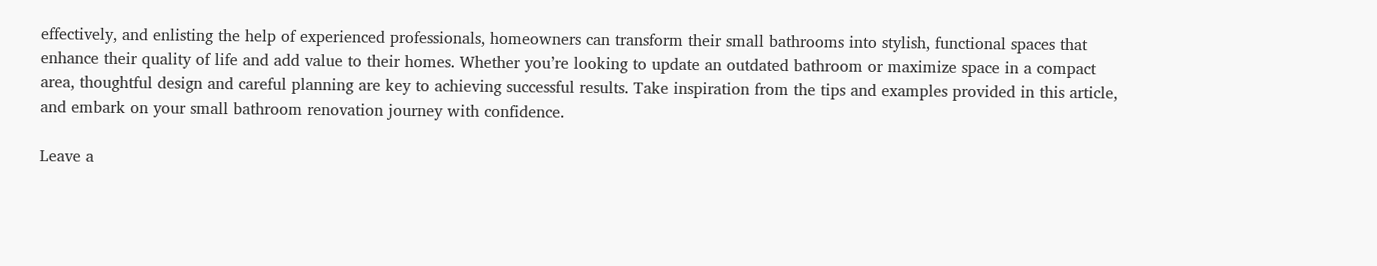effectively, and enlisting the help of experienced professionals, homeowners can transform their small bathrooms into stylish, functional spaces that enhance their quality of life and add value to their homes. Whether you’re looking to update an outdated bathroom or maximize space in a compact area, thoughtful design and careful planning are key to achieving successful results. Take inspiration from the tips and examples provided in this article, and embark on your small bathroom renovation journey with confidence.

Leave a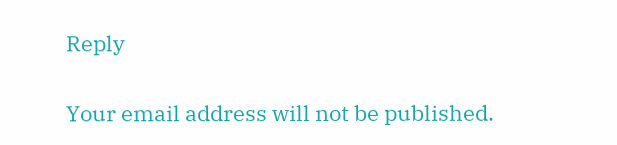Reply

Your email address will not be published.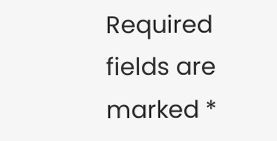Required fields are marked *